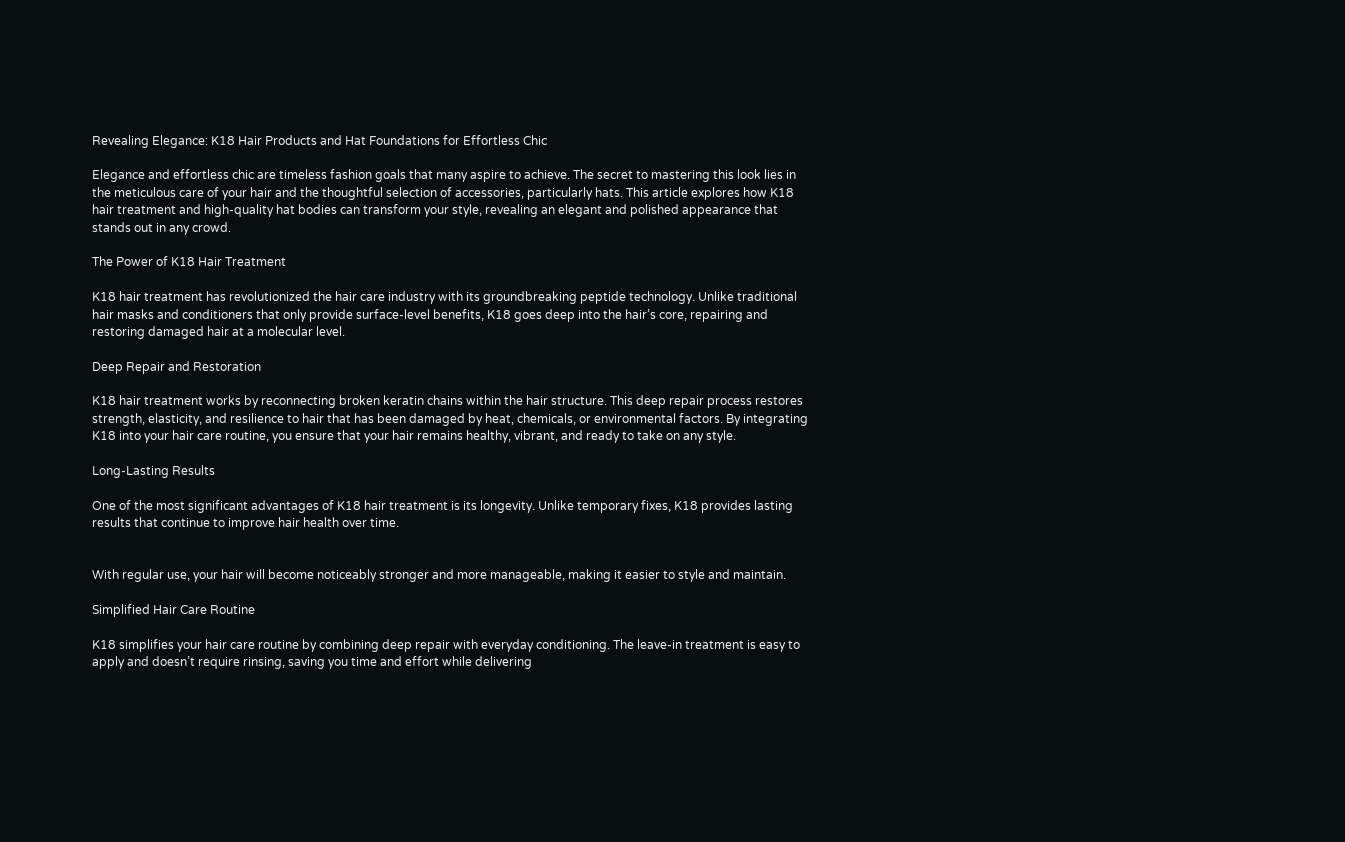Revealing Elegance: K18 Hair Products and Hat Foundations for Effortless Chic

Elegance and effortless chic are timeless fashion goals that many aspire to achieve. The secret to mastering this look lies in the meticulous care of your hair and the thoughtful selection of accessories, particularly hats. This article explores how K18 hair treatment and high-quality hat bodies can transform your style, revealing an elegant and polished appearance that stands out in any crowd.

The Power of K18 Hair Treatment

K18 hair treatment has revolutionized the hair care industry with its groundbreaking peptide technology. Unlike traditional hair masks and conditioners that only provide surface-level benefits, K18 goes deep into the hair’s core, repairing and restoring damaged hair at a molecular level.

Deep Repair and Restoration

K18 hair treatment works by reconnecting broken keratin chains within the hair structure. This deep repair process restores strength, elasticity, and resilience to hair that has been damaged by heat, chemicals, or environmental factors. By integrating K18 into your hair care routine, you ensure that your hair remains healthy, vibrant, and ready to take on any style.

Long-Lasting Results

One of the most significant advantages of K18 hair treatment is its longevity. Unlike temporary fixes, K18 provides lasting results that continue to improve hair health over time.


With regular use, your hair will become noticeably stronger and more manageable, making it easier to style and maintain.

Simplified Hair Care Routine

K18 simplifies your hair care routine by combining deep repair with everyday conditioning. The leave-in treatment is easy to apply and doesn’t require rinsing, saving you time and effort while delivering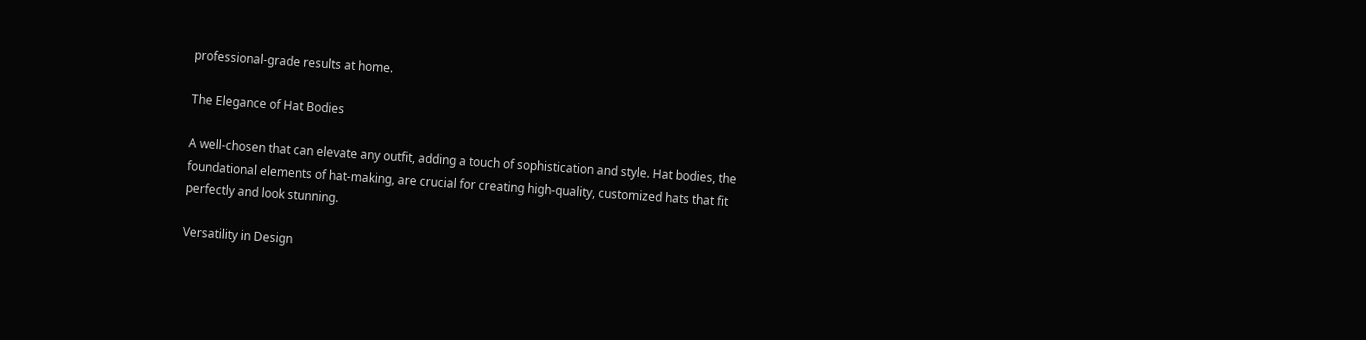professional-grade results at home.

The Elegance of Hat Bodies

A well-chosen that can elevate any outfit, adding a touch of sophistication and style. Hat bodies, the foundational elements of hat-making, are crucial for creating high-quality, customized hats that fit perfectly and look stunning.

Versatility in Design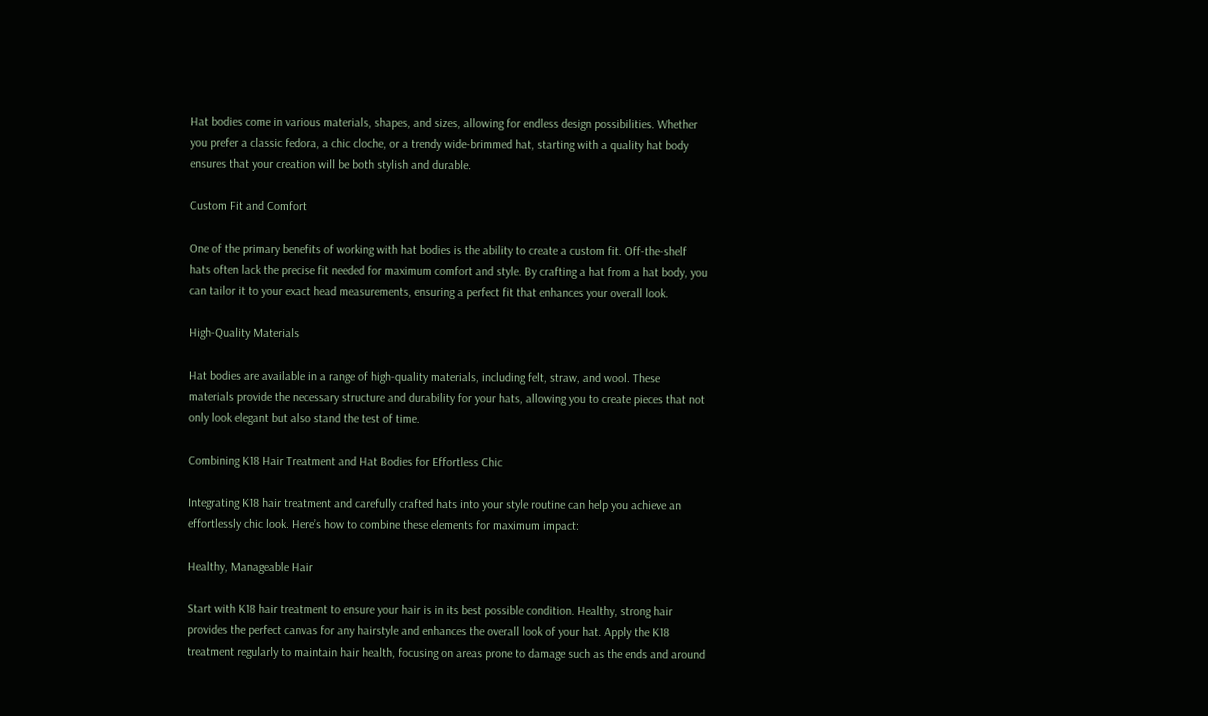Hat bodies come in various materials, shapes, and sizes, allowing for endless design possibilities. Whether you prefer a classic fedora, a chic cloche, or a trendy wide-brimmed hat, starting with a quality hat body ensures that your creation will be both stylish and durable.

Custom Fit and Comfort

One of the primary benefits of working with hat bodies is the ability to create a custom fit. Off-the-shelf hats often lack the precise fit needed for maximum comfort and style. By crafting a hat from a hat body, you can tailor it to your exact head measurements, ensuring a perfect fit that enhances your overall look.

High-Quality Materials

Hat bodies are available in a range of high-quality materials, including felt, straw, and wool. These materials provide the necessary structure and durability for your hats, allowing you to create pieces that not only look elegant but also stand the test of time.

Combining K18 Hair Treatment and Hat Bodies for Effortless Chic

Integrating K18 hair treatment and carefully crafted hats into your style routine can help you achieve an effortlessly chic look. Here’s how to combine these elements for maximum impact:

Healthy, Manageable Hair

Start with K18 hair treatment to ensure your hair is in its best possible condition. Healthy, strong hair provides the perfect canvas for any hairstyle and enhances the overall look of your hat. Apply the K18 treatment regularly to maintain hair health, focusing on areas prone to damage such as the ends and around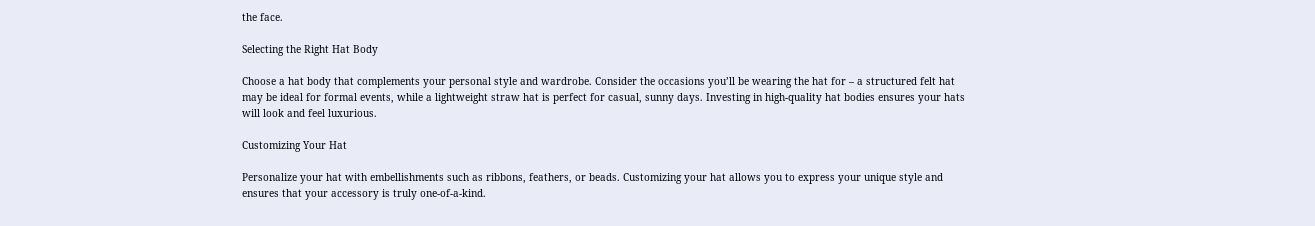the face.

Selecting the Right Hat Body

Choose a hat body that complements your personal style and wardrobe. Consider the occasions you’ll be wearing the hat for – a structured felt hat may be ideal for formal events, while a lightweight straw hat is perfect for casual, sunny days. Investing in high-quality hat bodies ensures your hats will look and feel luxurious.

Customizing Your Hat

Personalize your hat with embellishments such as ribbons, feathers, or beads. Customizing your hat allows you to express your unique style and ensures that your accessory is truly one-of-a-kind.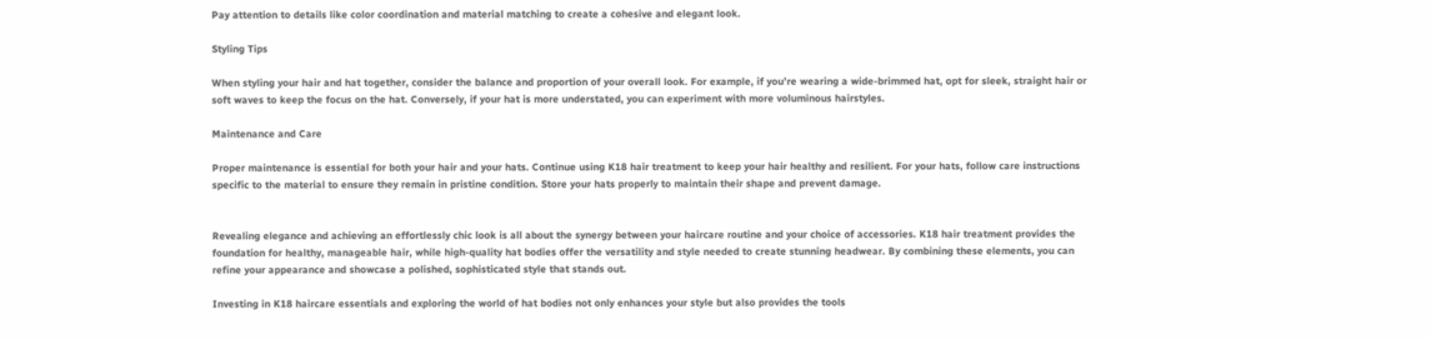Pay attention to details like color coordination and material matching to create a cohesive and elegant look.

Styling Tips

When styling your hair and hat together, consider the balance and proportion of your overall look. For example, if you’re wearing a wide-brimmed hat, opt for sleek, straight hair or soft waves to keep the focus on the hat. Conversely, if your hat is more understated, you can experiment with more voluminous hairstyles.

Maintenance and Care

Proper maintenance is essential for both your hair and your hats. Continue using K18 hair treatment to keep your hair healthy and resilient. For your hats, follow care instructions specific to the material to ensure they remain in pristine condition. Store your hats properly to maintain their shape and prevent damage.


Revealing elegance and achieving an effortlessly chic look is all about the synergy between your haircare routine and your choice of accessories. K18 hair treatment provides the foundation for healthy, manageable hair, while high-quality hat bodies offer the versatility and style needed to create stunning headwear. By combining these elements, you can refine your appearance and showcase a polished, sophisticated style that stands out.

Investing in K18 haircare essentials and exploring the world of hat bodies not only enhances your style but also provides the tools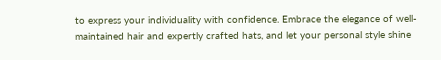to express your individuality with confidence. Embrace the elegance of well-maintained hair and expertly crafted hats, and let your personal style shine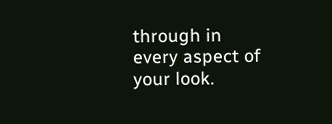through in every aspect of your look.